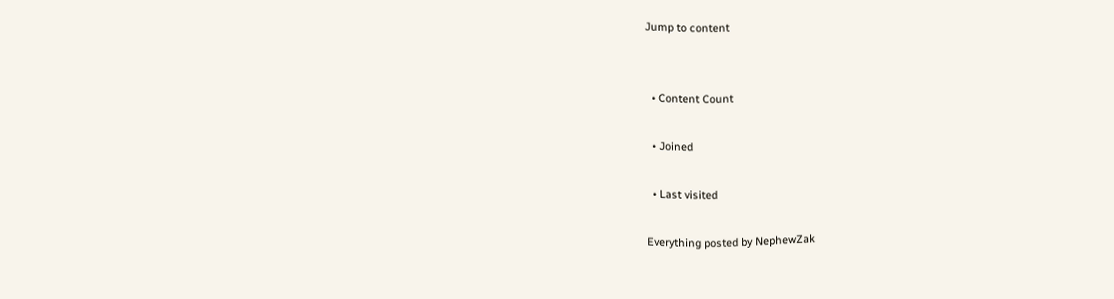Jump to content


  • Content Count

  • Joined

  • Last visited

Everything posted by NephewZak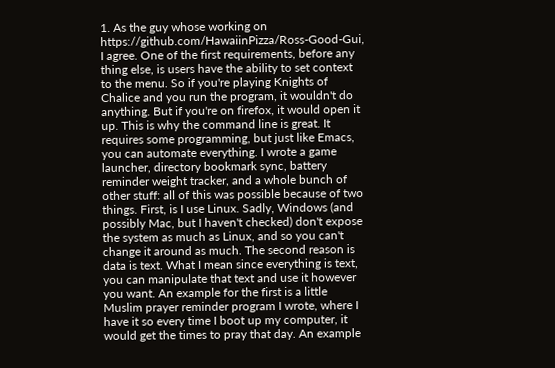1. As the guy whose working on https://github.com/HawaiinPizza/Ross-Good-Gui, I agree. One of the first requirements, before any thing else, is users have the ability to set context to the menu. So if you're playing Knights of Chalice and you run the program, it wouldn't do anything. But if you're on firefox, it would open it up. This is why the command line is great. It requires some programming, but just like Emacs, you can automate everything. I wrote a game launcher, directory bookmark sync, battery reminder weight tracker, and a whole bunch of other stuff: all of this was possible because of two things. First, is I use Linux. Sadly, Windows (and possibly Mac, but I haven't checked) don't expose the system as much as Linux, and so you can't change it around as much. The second reason is data is text. What I mean since everything is text, you can manipulate that text and use it however you want. An example for the first is a little Muslim prayer reminder program I wrote, where I have it so every time I boot up my computer, it would get the times to pray that day. An example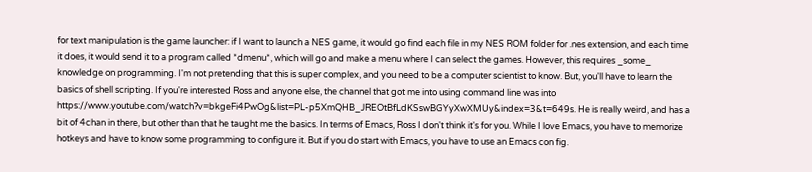for text manipulation is the game launcher: if I want to launch a NES game, it would go find each file in my NES ROM folder for .nes extension, and each time it does, it would send it to a program called *dmenu*, which will go and make a menu where I can select the games. However, this requires _some_ knowledge on programming. I'm not pretending that this is super complex, and you need to be a computer scientist to know. But, you'll have to learn the basics of shell scripting. If you're interested Ross and anyone else, the channel that got me into using command line was into https://www.youtube.com/watch?v=bkgeFi4PwOg&list=PL-p5XmQHB_JREOtBfLdKSswBGYyXwXMUy&index=3&t=649s. He is really weird, and has a bit of 4chan in there, but other than that he taught me the basics. In terms of Emacs, Ross I don't think it's for you. While I love Emacs, you have to memorize hotkeys and have to know some programming to configure it. But if you do start with Emacs, you have to use an Emacs con fig.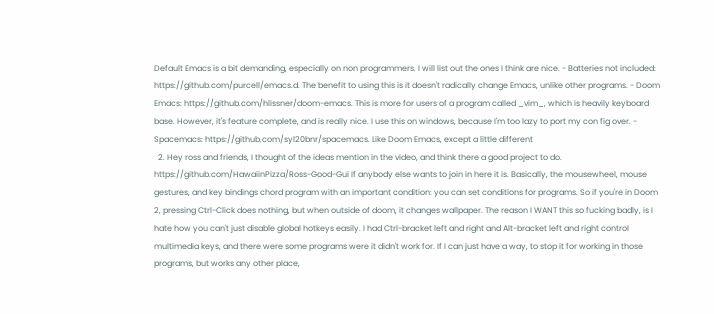Default Emacs is a bit demanding, especially on non programmers. I will list out the ones I think are nice. - Batteries not included: https://github.com/purcell/emacs.d. The benefit to using this is it doesn't radically change Emacs, unlike other programs. - Doom Emacs: https://github.com/hlissner/doom-emacs. This is more for users of a program called _vim_, which is heavily keyboard base. However, it's feature complete, and is really nice. I use this on windows, because I'm too lazy to port my con fig over. - Spacemacs: https://github.com/syl20bnr/spacemacs. Like Doom Emacs, except a little different
  2. Hey ross and friends, I thought of the ideas mention in the video, and think there a good project to do. https://github.com/HawaiinPizza/Ross-Good-Gui If anybody else wants to join in here it is. Basically, the mousewheel, mouse gestures, and key bindings chord program with an important condition: you can set conditions for programs. So if you're in Doom 2, pressing Ctrl-Click does nothing, but when outside of doom, it changes wallpaper. The reason I WANT this so fucking badly, is I hate how you can't just disable global hotkeys easily. I had Ctrl-bracket left and right and Alt-bracket left and right control multimedia keys, and there were some programs were it didn't work for. If I can just have a way, to stop it for working in those programs, but works any other place,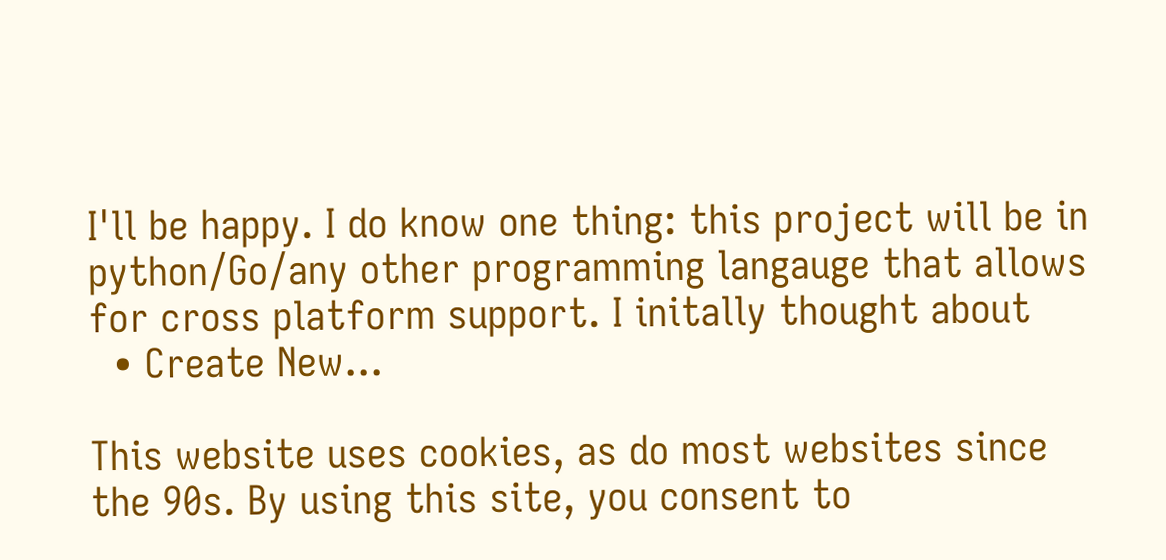I'll be happy. I do know one thing: this project will be in python/Go/any other programming langauge that allows for cross platform support. I initally thought about
  • Create New...

This website uses cookies, as do most websites since the 90s. By using this site, you consent to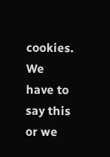cookies. We have to say this or we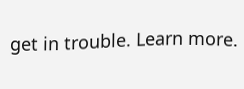get in trouble. Learn more.